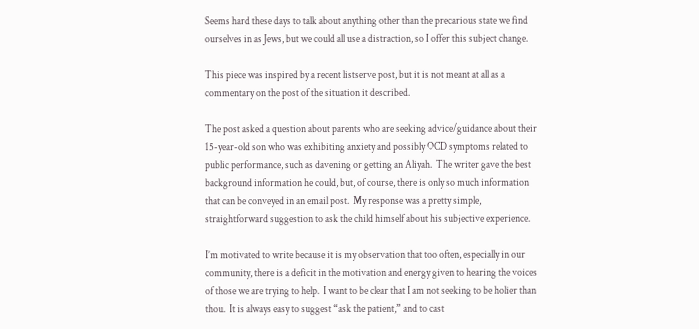Seems hard these days to talk about anything other than the precarious state we find ourselves in as Jews, but we could all use a distraction, so I offer this subject change.

This piece was inspired by a recent listserve post, but it is not meant at all as a commentary on the post of the situation it described.

The post asked a question about parents who are seeking advice/guidance about their 15-year-old son who was exhibiting anxiety and possibly OCD symptoms related to public performance, such as davening or getting an Aliyah.  The writer gave the best background information he could, but, of course, there is only so much information that can be conveyed in an email post.  My response was a pretty simple, straightforward suggestion to ask the child himself about his subjective experience.

I’m motivated to write because it is my observation that too often, especially in our community, there is a deficit in the motivation and energy given to hearing the voices of those we are trying to help.  I want to be clear that I am not seeking to be holier than thou.  It is always easy to suggest “ask the patient,” and to cast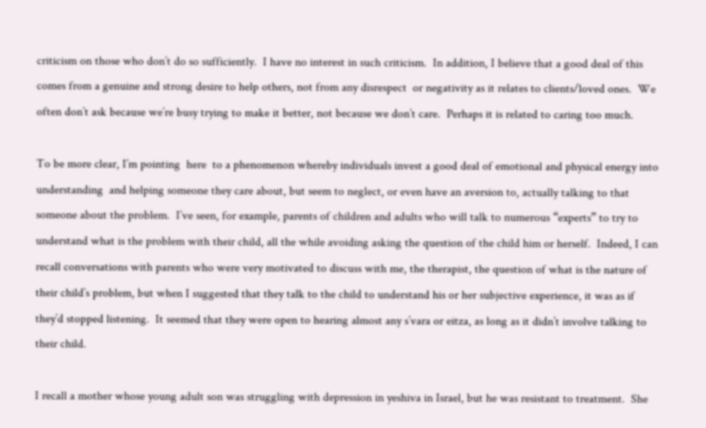criticism on those who don’t do so sufficiently.  I have no interest in such criticism.  In addition, I believe that a good deal of this comes from a genuine and strong desire to help others, not from any disrespect  or negativity as it relates to clients/loved ones.  We often don’t ask because we’re busy trying to make it better, not because we don’t care.  Perhaps it is related to caring too much.

To be more clear, I’m pointing  here  to a phenomenon whereby individuals invest a good deal of emotional and physical energy into understanding  and helping someone they care about, but seem to neglect, or even have an aversion to, actually talking to that someone about the problem.  I’ve seen, for example, parents of children and adults who will talk to numerous “experts” to try to understand what is the problem with their child, all the while avoiding asking the question of the child him or herself.  Indeed, I can recall conversations with parents who were very motivated to discuss with me, the therapist, the question of what is the nature of their child’s problem, but when I suggested that they talk to the child to understand his or her subjective experience, it was as if they’d stopped listening.  It seemed that they were open to hearing almost any s’vara or eitza, as long as it didn’t involve talking to their child.

I recall a mother whose young adult son was struggling with depression in yeshiva in Israel, but he was resistant to treatment.  She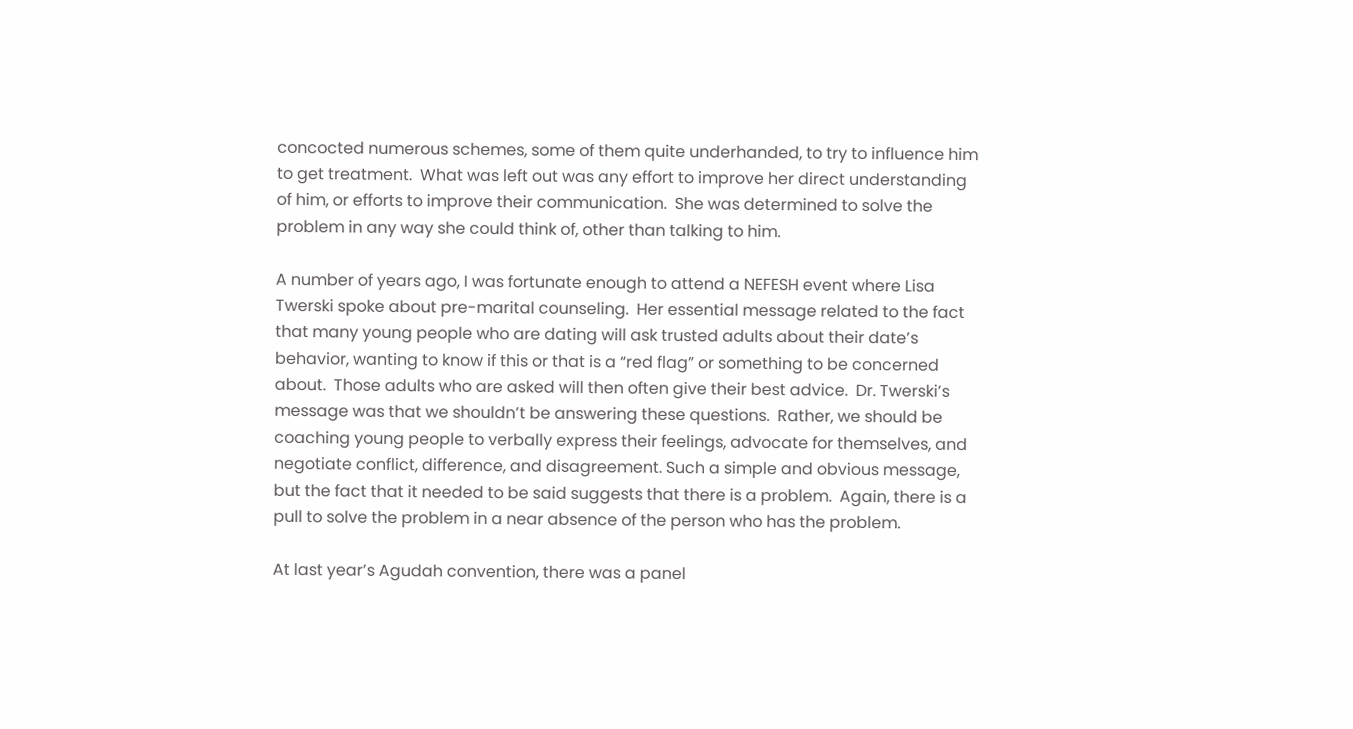concocted numerous schemes, some of them quite underhanded, to try to influence him to get treatment.  What was left out was any effort to improve her direct understanding of him, or efforts to improve their communication.  She was determined to solve the problem in any way she could think of, other than talking to him.

A number of years ago, I was fortunate enough to attend a NEFESH event where Lisa Twerski spoke about pre-marital counseling.  Her essential message related to the fact that many young people who are dating will ask trusted adults about their date’s behavior, wanting to know if this or that is a “red flag” or something to be concerned about.  Those adults who are asked will then often give their best advice.  Dr. Twerski’s message was that we shouldn’t be answering these questions.  Rather, we should be coaching young people to verbally express their feelings, advocate for themselves, and negotiate conflict, difference, and disagreement. Such a simple and obvious message, but the fact that it needed to be said suggests that there is a problem.  Again, there is a pull to solve the problem in a near absence of the person who has the problem.

At last year’s Agudah convention, there was a panel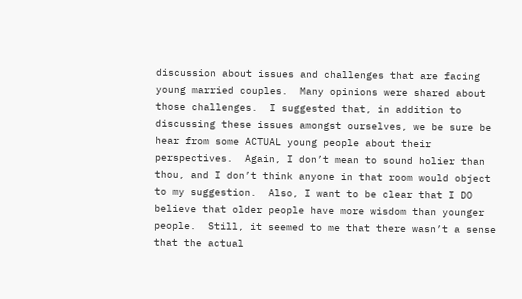discussion about issues and challenges that are facing young married couples.  Many opinions were shared about those challenges.  I suggested that, in addition to discussing these issues amongst ourselves, we be sure be hear from some ACTUAL young people about their perspectives.  Again, I don’t mean to sound holier than thou, and I don’t think anyone in that room would object to my suggestion.  Also, I want to be clear that I DO believe that older people have more wisdom than younger people.  Still, it seemed to me that there wasn’t a sense that the actual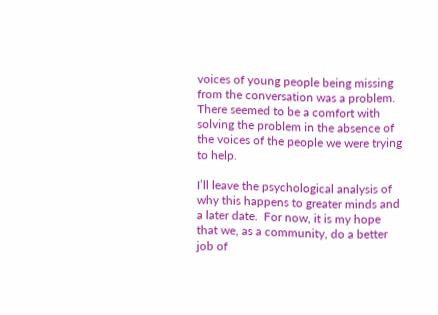voices of young people being missing from the conversation was a problem.  There seemed to be a comfort with solving the problem in the absence of the voices of the people we were trying to help.

I’ll leave the psychological analysis of why this happens to greater minds and a later date.  For now, it is my hope that we, as a community, do a better job of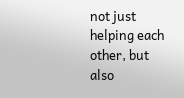not just helping each other, but also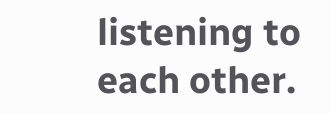listening to each other.